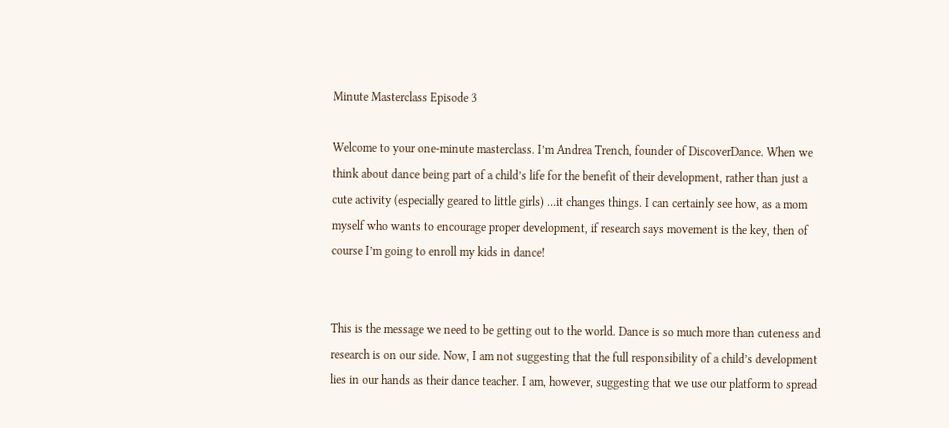Minute Masterclass Episode 3

Welcome to your one-minute masterclass. I’m Andrea Trench, founder of DiscoverDance. When we think about dance being part of a child’s life for the benefit of their development, rather than just a cute activity (especially geared to little girls) …it changes things. I can certainly see how, as a mom myself who wants to encourage proper development, if research says movement is the key, then of course I’m going to enroll my kids in dance!


This is the message we need to be getting out to the world. Dance is so much more than cuteness and research is on our side. Now, I am not suggesting that the full responsibility of a child’s development lies in our hands as their dance teacher. I am, however, suggesting that we use our platform to spread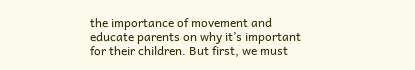the importance of movement and educate parents on why it’s important for their children. But first, we must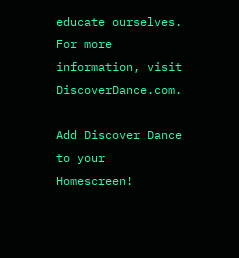educate ourselves. For more information, visit DiscoverDance.com.

Add Discover Dance to your Homescreen!